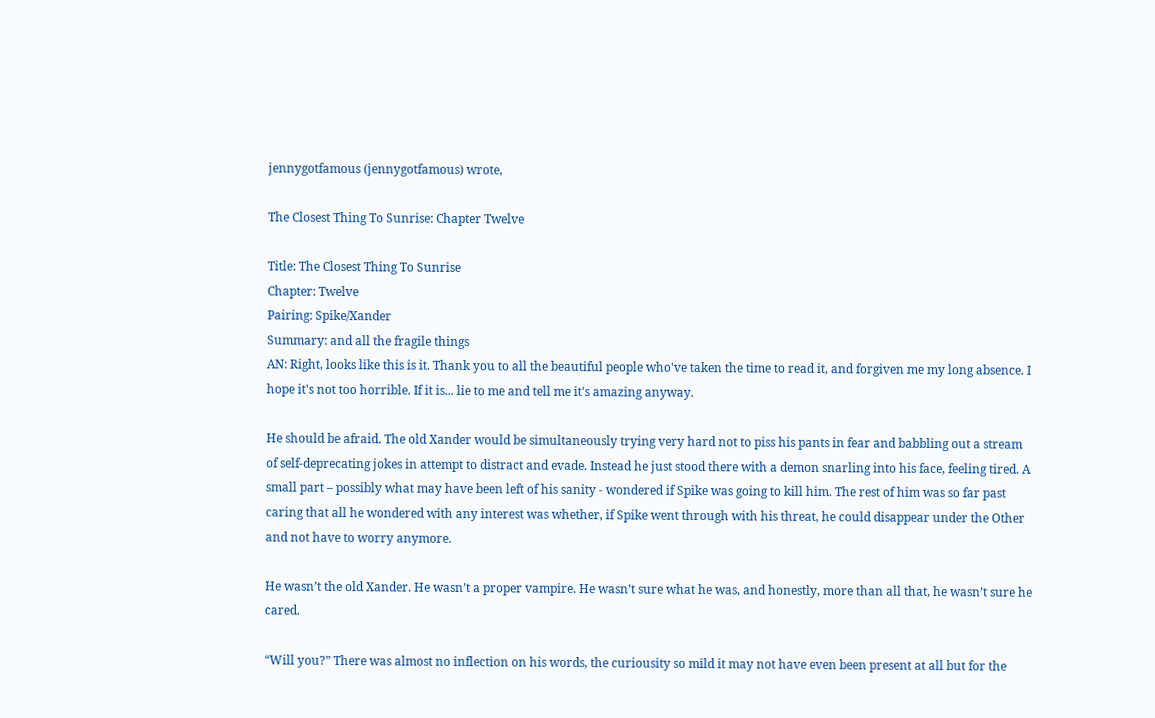jennygotfamous (jennygotfamous) wrote,

The Closest Thing To Sunrise: Chapter Twelve

Title: The Closest Thing To Sunrise
Chapter: Twelve
Pairing: Spike/Xander
Summary: and all the fragile things
AN: Right, looks like this is it. Thank you to all the beautiful people who've taken the time to read it, and forgiven me my long absence. I hope it's not too horrible. If it is... lie to me and tell me it's amazing anyway.

He should be afraid. The old Xander would be simultaneously trying very hard not to piss his pants in fear and babbling out a stream of self-deprecating jokes in attempt to distract and evade. Instead he just stood there with a demon snarling into his face, feeling tired. A small part – possibly what may have been left of his sanity - wondered if Spike was going to kill him. The rest of him was so far past caring that all he wondered with any interest was whether, if Spike went through with his threat, he could disappear under the Other and not have to worry anymore.

He wasn’t the old Xander. He wasn’t a proper vampire. He wasn’t sure what he was, and honestly, more than all that, he wasn’t sure he cared.

“Will you?” There was almost no inflection on his words, the curiousity so mild it may not have even been present at all but for the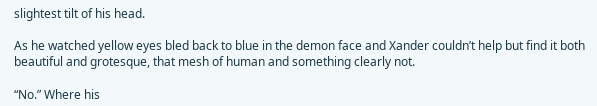slightest tilt of his head.

As he watched yellow eyes bled back to blue in the demon face and Xander couldn’t help but find it both beautiful and grotesque, that mesh of human and something clearly not.

“No.” Where his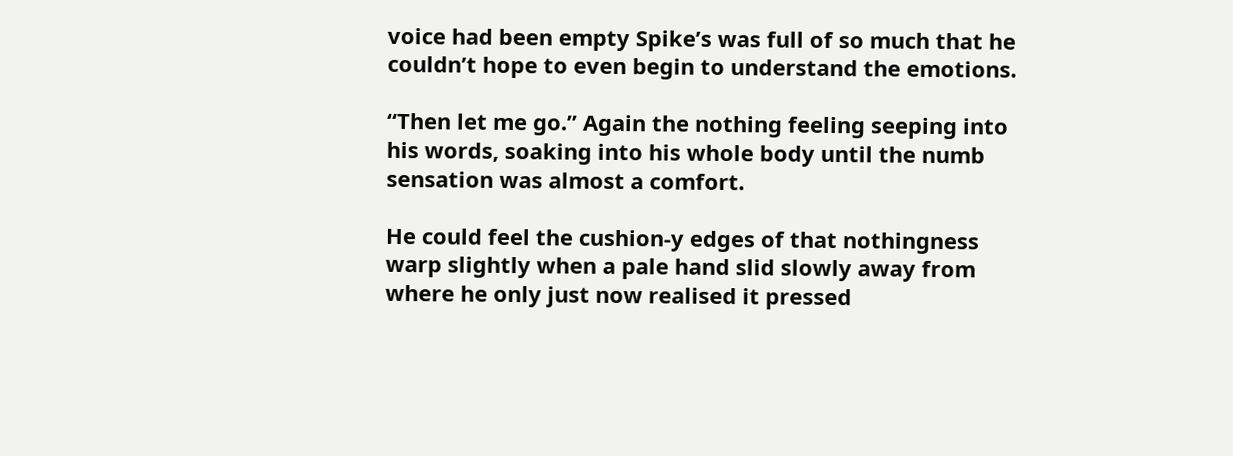voice had been empty Spike’s was full of so much that he couldn’t hope to even begin to understand the emotions.

“Then let me go.” Again the nothing feeling seeping into his words, soaking into his whole body until the numb sensation was almost a comfort.

He could feel the cushion-y edges of that nothingness warp slightly when a pale hand slid slowly away from where he only just now realised it pressed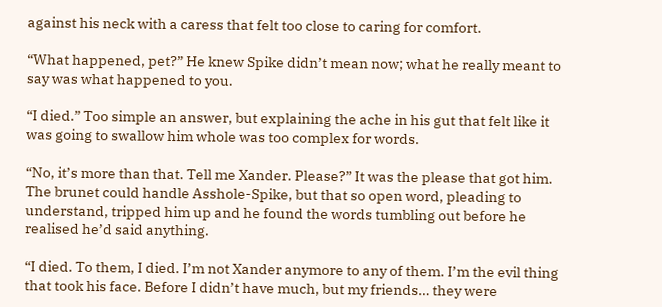against his neck with a caress that felt too close to caring for comfort.

“What happened, pet?” He knew Spike didn’t mean now; what he really meant to say was what happened to you.

“I died.” Too simple an answer, but explaining the ache in his gut that felt like it was going to swallow him whole was too complex for words.

“No, it’s more than that. Tell me Xander. Please?” It was the please that got him. The brunet could handle Asshole-Spike, but that so open word, pleading to understand, tripped him up and he found the words tumbling out before he realised he’d said anything.

“I died. To them, I died. I’m not Xander anymore to any of them. I’m the evil thing that took his face. Before I didn’t have much, but my friends… they were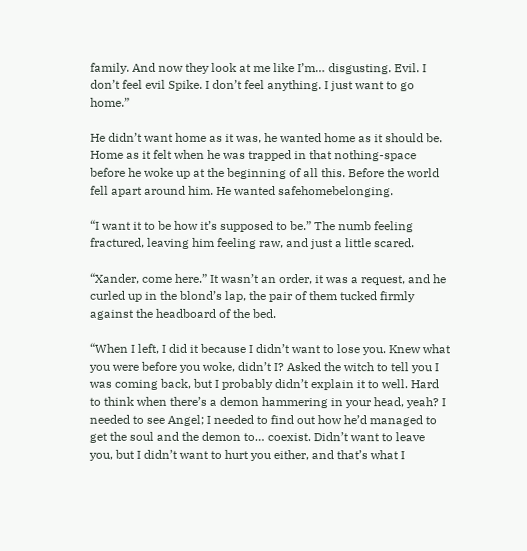family. And now they look at me like I’m… disgusting. Evil. I don’t feel evil Spike. I don’t feel anything. I just want to go home.”

He didn’t want home as it was, he wanted home as it should be. Home as it felt when he was trapped in that nothing-space before he woke up at the beginning of all this. Before the world fell apart around him. He wanted safehomebelonging.

“I want it to be how it’s supposed to be.” The numb feeling fractured, leaving him feeling raw, and just a little scared.

“Xander, come here.” It wasn’t an order, it was a request, and he curled up in the blond’s lap, the pair of them tucked firmly against the headboard of the bed.

“When I left, I did it because I didn’t want to lose you. Knew what you were before you woke, didn’t I? Asked the witch to tell you I was coming back, but I probably didn’t explain it to well. Hard to think when there’s a demon hammering in your head, yeah? I needed to see Angel; I needed to find out how he’d managed to get the soul and the demon to… coexist. Didn’t want to leave you, but I didn’t want to hurt you either, and that’s what I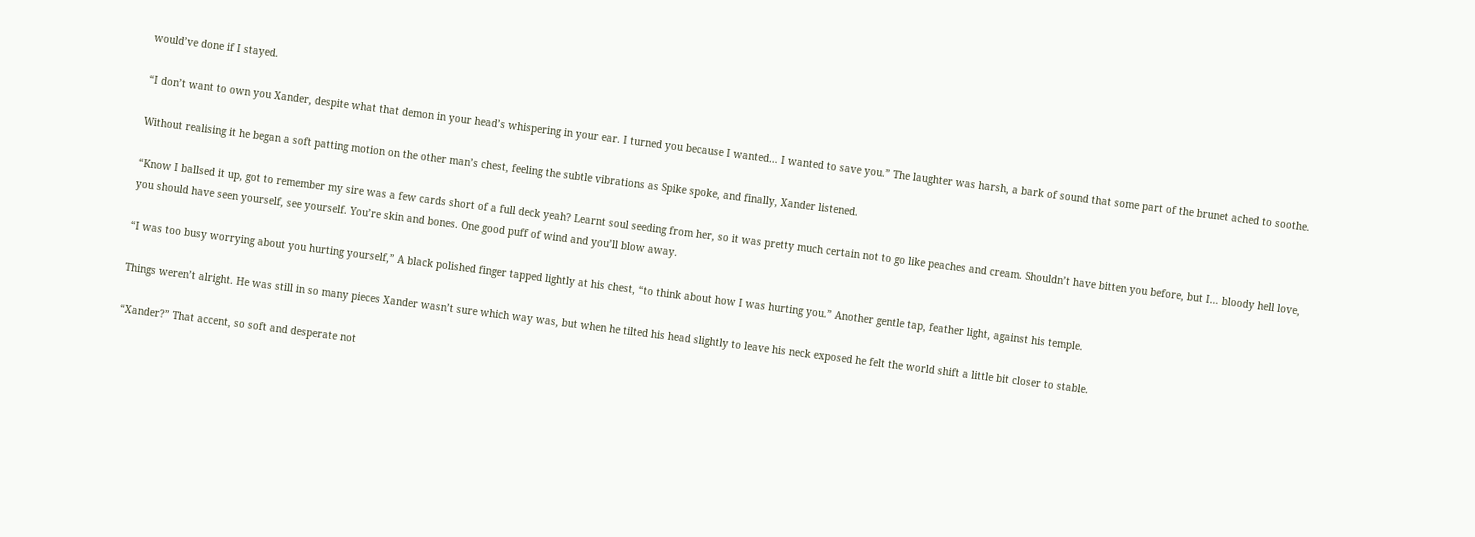would’ve done if I stayed.

“I don’t want to own you Xander, despite what that demon in your head’s whispering in your ear. I turned you because I wanted… I wanted to save you.” The laughter was harsh, a bark of sound that some part of the brunet ached to soothe.

Without realising it he began a soft patting motion on the other man’s chest, feeling the subtle vibrations as Spike spoke, and finally, Xander listened.

“Know I ballsed it up, got to remember my sire was a few cards short of a full deck yeah? Learnt soul seeding from her, so it was pretty much certain not to go like peaches and cream. Shouldn’t have bitten you before, but I… bloody hell love, you should have seen yourself, see yourself. You’re skin and bones. One good puff of wind and you’ll blow away.

“I was too busy worrying about you hurting yourself,” A black polished finger tapped lightly at his chest, “to think about how I was hurting you.” Another gentle tap, feather light, against his temple.

Things weren’t alright. He was still in so many pieces Xander wasn’t sure which way was, but when he tilted his head slightly to leave his neck exposed he felt the world shift a little bit closer to stable.

“Xander?” That accent, so soft and desperate not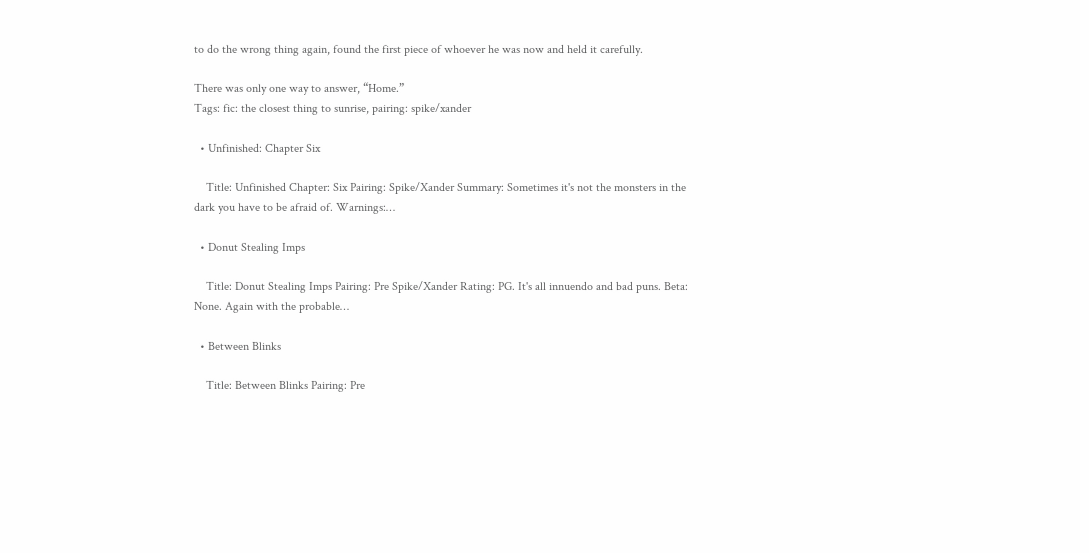to do the wrong thing again, found the first piece of whoever he was now and held it carefully.

There was only one way to answer, “Home.”
Tags: fic: the closest thing to sunrise, pairing: spike/xander

  • Unfinished: Chapter Six

    Title: Unfinished Chapter: Six Pairing: Spike/Xander Summary: Sometimes it's not the monsters in the dark you have to be afraid of. Warnings:…

  • Donut Stealing Imps

    Title: Donut Stealing Imps Pairing: Pre Spike/Xander Rating: PG. It's all innuendo and bad puns. Beta: None. Again with the probable…

  • Between Blinks

    Title: Between Blinks Pairing: Pre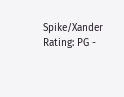Spike/Xander Rating: PG -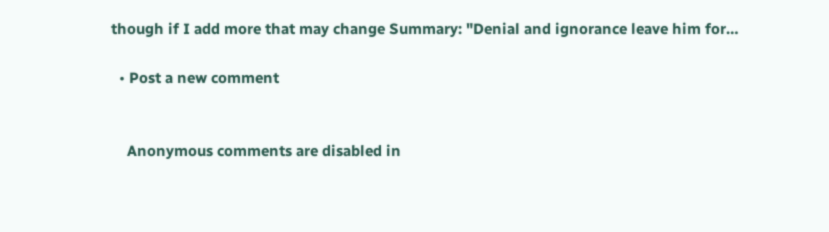though if I add more that may change Summary: "Denial and ignorance leave him for…

  • Post a new comment


    Anonymous comments are disabled in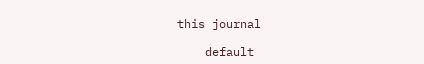this journal

    default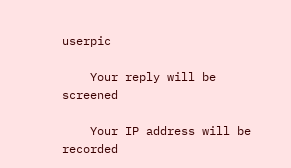userpic

    Your reply will be screened

    Your IP address will be recorded